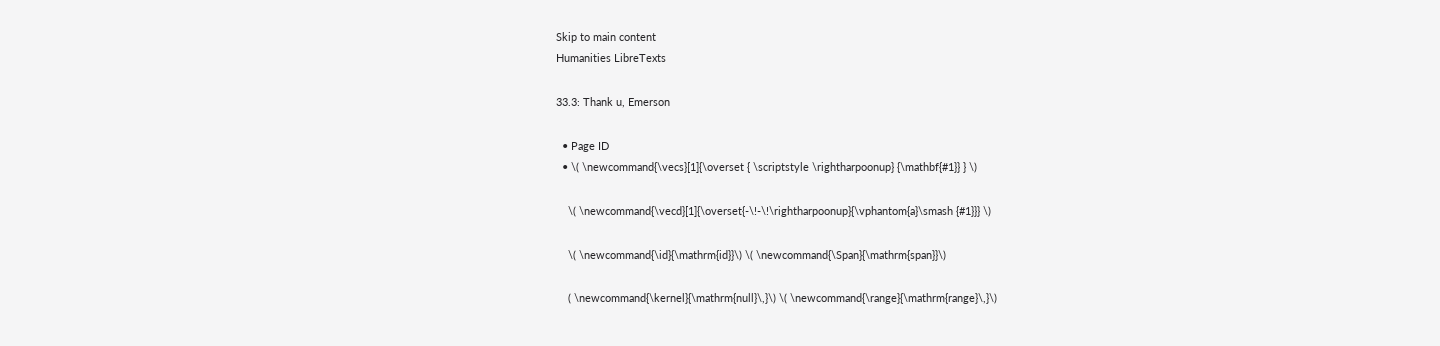Skip to main content
Humanities LibreTexts

33.3: Thank u, Emerson

  • Page ID
  • \( \newcommand{\vecs}[1]{\overset { \scriptstyle \rightharpoonup} {\mathbf{#1}} } \)

    \( \newcommand{\vecd}[1]{\overset{-\!-\!\rightharpoonup}{\vphantom{a}\smash {#1}}} \)

    \( \newcommand{\id}{\mathrm{id}}\) \( \newcommand{\Span}{\mathrm{span}}\)

    ( \newcommand{\kernel}{\mathrm{null}\,}\) \( \newcommand{\range}{\mathrm{range}\,}\)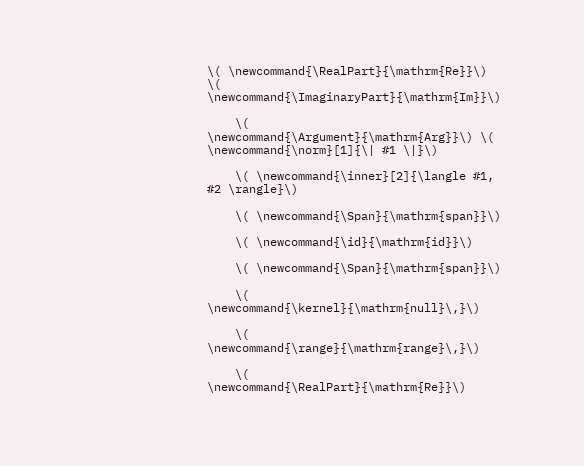\( \newcommand{\RealPart}{\mathrm{Re}}\) \( \newcommand{\ImaginaryPart}{\mathrm{Im}}\)

    \( \newcommand{\Argument}{\mathrm{Arg}}\) \( \newcommand{\norm}[1]{\| #1 \|}\)

    \( \newcommand{\inner}[2]{\langle #1, #2 \rangle}\)

    \( \newcommand{\Span}{\mathrm{span}}\)

    \( \newcommand{\id}{\mathrm{id}}\)

    \( \newcommand{\Span}{\mathrm{span}}\)

    \( \newcommand{\kernel}{\mathrm{null}\,}\)

    \( \newcommand{\range}{\mathrm{range}\,}\)

    \( \newcommand{\RealPart}{\mathrm{Re}}\)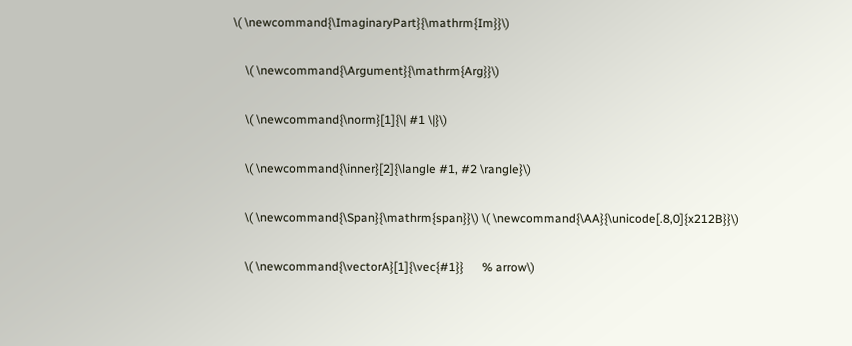\( \newcommand{\ImaginaryPart}{\mathrm{Im}}\)

    \( \newcommand{\Argument}{\mathrm{Arg}}\)

    \( \newcommand{\norm}[1]{\| #1 \|}\)

    \( \newcommand{\inner}[2]{\langle #1, #2 \rangle}\)

    \( \newcommand{\Span}{\mathrm{span}}\) \( \newcommand{\AA}{\unicode[.8,0]{x212B}}\)

    \( \newcommand{\vectorA}[1]{\vec{#1}}      % arrow\)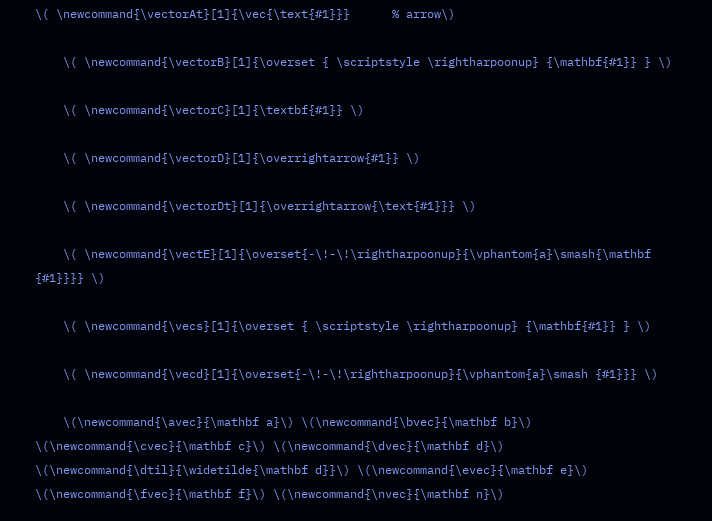\( \newcommand{\vectorAt}[1]{\vec{\text{#1}}}      % arrow\)

    \( \newcommand{\vectorB}[1]{\overset { \scriptstyle \rightharpoonup} {\mathbf{#1}} } \)

    \( \newcommand{\vectorC}[1]{\textbf{#1}} \)

    \( \newcommand{\vectorD}[1]{\overrightarrow{#1}} \)

    \( \newcommand{\vectorDt}[1]{\overrightarrow{\text{#1}}} \)

    \( \newcommand{\vectE}[1]{\overset{-\!-\!\rightharpoonup}{\vphantom{a}\smash{\mathbf {#1}}}} \)

    \( \newcommand{\vecs}[1]{\overset { \scriptstyle \rightharpoonup} {\mathbf{#1}} } \)

    \( \newcommand{\vecd}[1]{\overset{-\!-\!\rightharpoonup}{\vphantom{a}\smash {#1}}} \)

    \(\newcommand{\avec}{\mathbf a}\) \(\newcommand{\bvec}{\mathbf b}\) \(\newcommand{\cvec}{\mathbf c}\) \(\newcommand{\dvec}{\mathbf d}\) \(\newcommand{\dtil}{\widetilde{\mathbf d}}\) \(\newcommand{\evec}{\mathbf e}\) \(\newcommand{\fvec}{\mathbf f}\) \(\newcommand{\nvec}{\mathbf n}\)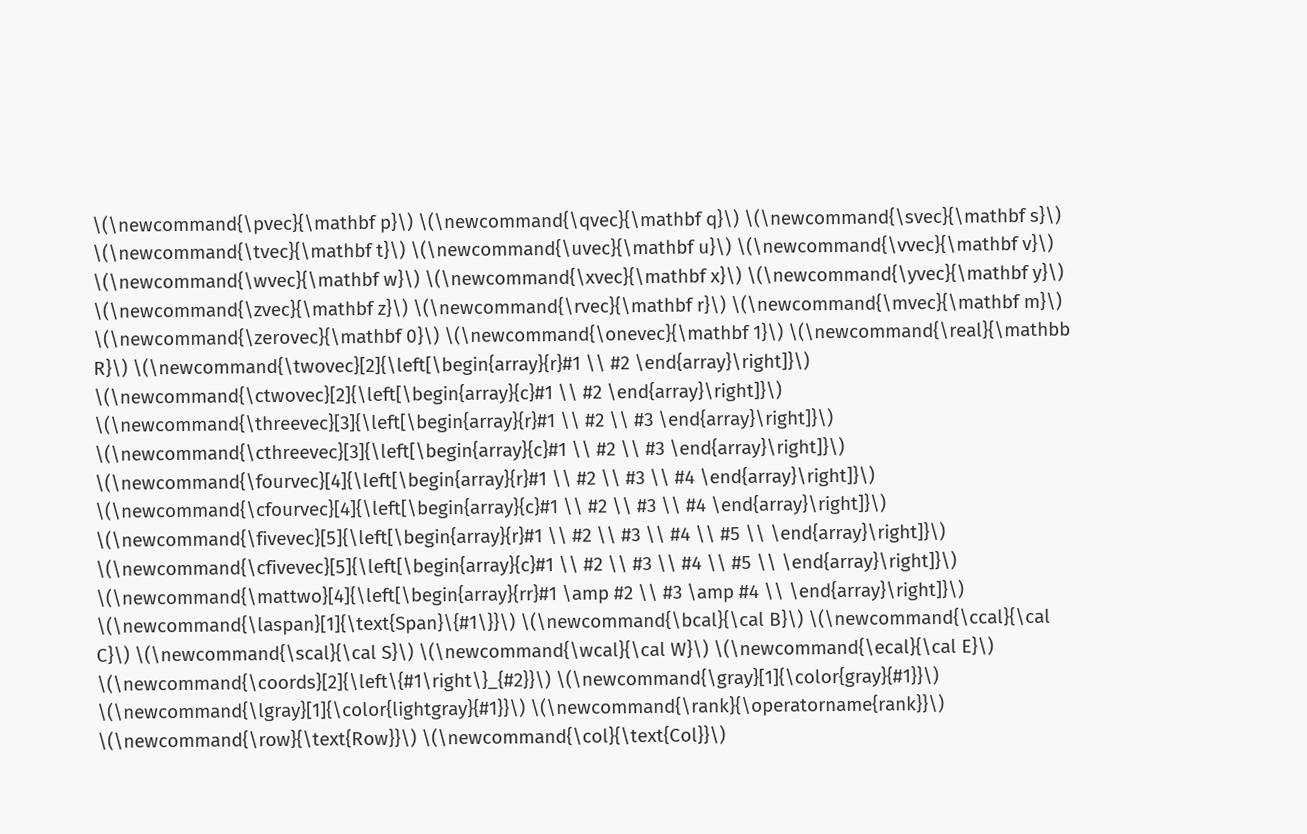\(\newcommand{\pvec}{\mathbf p}\) \(\newcommand{\qvec}{\mathbf q}\) \(\newcommand{\svec}{\mathbf s}\) \(\newcommand{\tvec}{\mathbf t}\) \(\newcommand{\uvec}{\mathbf u}\) \(\newcommand{\vvec}{\mathbf v}\) \(\newcommand{\wvec}{\mathbf w}\) \(\newcommand{\xvec}{\mathbf x}\) \(\newcommand{\yvec}{\mathbf y}\) \(\newcommand{\zvec}{\mathbf z}\) \(\newcommand{\rvec}{\mathbf r}\) \(\newcommand{\mvec}{\mathbf m}\) \(\newcommand{\zerovec}{\mathbf 0}\) \(\newcommand{\onevec}{\mathbf 1}\) \(\newcommand{\real}{\mathbb R}\) \(\newcommand{\twovec}[2]{\left[\begin{array}{r}#1 \\ #2 \end{array}\right]}\) \(\newcommand{\ctwovec}[2]{\left[\begin{array}{c}#1 \\ #2 \end{array}\right]}\) \(\newcommand{\threevec}[3]{\left[\begin{array}{r}#1 \\ #2 \\ #3 \end{array}\right]}\) \(\newcommand{\cthreevec}[3]{\left[\begin{array}{c}#1 \\ #2 \\ #3 \end{array}\right]}\) \(\newcommand{\fourvec}[4]{\left[\begin{array}{r}#1 \\ #2 \\ #3 \\ #4 \end{array}\right]}\) \(\newcommand{\cfourvec}[4]{\left[\begin{array}{c}#1 \\ #2 \\ #3 \\ #4 \end{array}\right]}\) \(\newcommand{\fivevec}[5]{\left[\begin{array}{r}#1 \\ #2 \\ #3 \\ #4 \\ #5 \\ \end{array}\right]}\) \(\newcommand{\cfivevec}[5]{\left[\begin{array}{c}#1 \\ #2 \\ #3 \\ #4 \\ #5 \\ \end{array}\right]}\) \(\newcommand{\mattwo}[4]{\left[\begin{array}{rr}#1 \amp #2 \\ #3 \amp #4 \\ \end{array}\right]}\) \(\newcommand{\laspan}[1]{\text{Span}\{#1\}}\) \(\newcommand{\bcal}{\cal B}\) \(\newcommand{\ccal}{\cal C}\) \(\newcommand{\scal}{\cal S}\) \(\newcommand{\wcal}{\cal W}\) \(\newcommand{\ecal}{\cal E}\) \(\newcommand{\coords}[2]{\left\{#1\right\}_{#2}}\) \(\newcommand{\gray}[1]{\color{gray}{#1}}\) \(\newcommand{\lgray}[1]{\color{lightgray}{#1}}\) \(\newcommand{\rank}{\operatorname{rank}}\) \(\newcommand{\row}{\text{Row}}\) \(\newcommand{\col}{\text{Col}}\)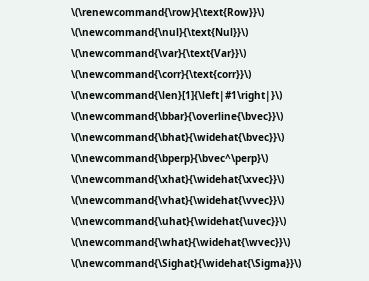\(\renewcommand{\row}{\text{Row}}\) \(\newcommand{\nul}{\text{Nul}}\) \(\newcommand{\var}{\text{Var}}\) \(\newcommand{\corr}{\text{corr}}\) \(\newcommand{\len}[1]{\left|#1\right|}\) \(\newcommand{\bbar}{\overline{\bvec}}\) \(\newcommand{\bhat}{\widehat{\bvec}}\) \(\newcommand{\bperp}{\bvec^\perp}\) \(\newcommand{\xhat}{\widehat{\xvec}}\) \(\newcommand{\vhat}{\widehat{\vvec}}\) \(\newcommand{\uhat}{\widehat{\uvec}}\) \(\newcommand{\what}{\widehat{\wvec}}\) \(\newcommand{\Sighat}{\widehat{\Sigma}}\)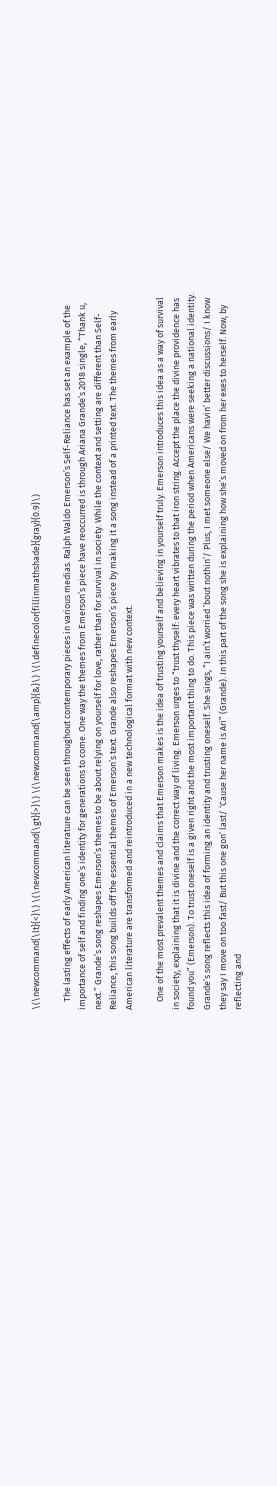\(\newcommand{\lt}{<}\) \(\newcommand{\gt}{>}\) \(\newcommand{\amp}{&}\) \(\definecolor{fillinmathshade}{gray}{0.9}\)

    The lasting effects of early American literature can be seen throughout contemporary pieces in various medias. Ralph Waldo Emerson’s Self-Reliance has set an example of the importance of self and finding one’s identity for generations to come. One way the themes from Emerson’s piece have reoccurred is through Ariana Grande’s 2018 single, “Thank u, next.” Grande’s song reshapes Emerson’s themes to be about relying on yourself for love, rather than for survival in society. While the context and setting are different than Self-Reliance, this song builds off the essential themes of Emerson’s text. Grande also reshapes Emerson’s piece by making it a song instead of a printed text. The themes from early American literature are transformed and reintroduced in a new technological format with new context.

    One of the most prevalent themes and claims that Emerson makes is the idea of trusting yourself and believing in yourself truly. Emerson introduces this idea as a way of survival in society, explaining that it is divine and the correct way of living. Emerson urges to “trust thyself: every heart vibrates to that iron string. Accept the place the divine providence has found you” (Emerson). To trust oneself is a given right and the most important thing to do. This piece was written during the period when Americans were seeking a national identity. Grande’s song reflects this idea of forming an identity and trusting oneself. She sings, “I ain’t worried ’bout nothin’/ Plus, I met someone else/ We havin’ better discussions/ I know they say I move on too fast/ But this one gon’ last/ ‘Cause her name is Ari” (Grande). In this part of the song she is explaining how she’s moved on from her exes to herself. Now, by reflecting and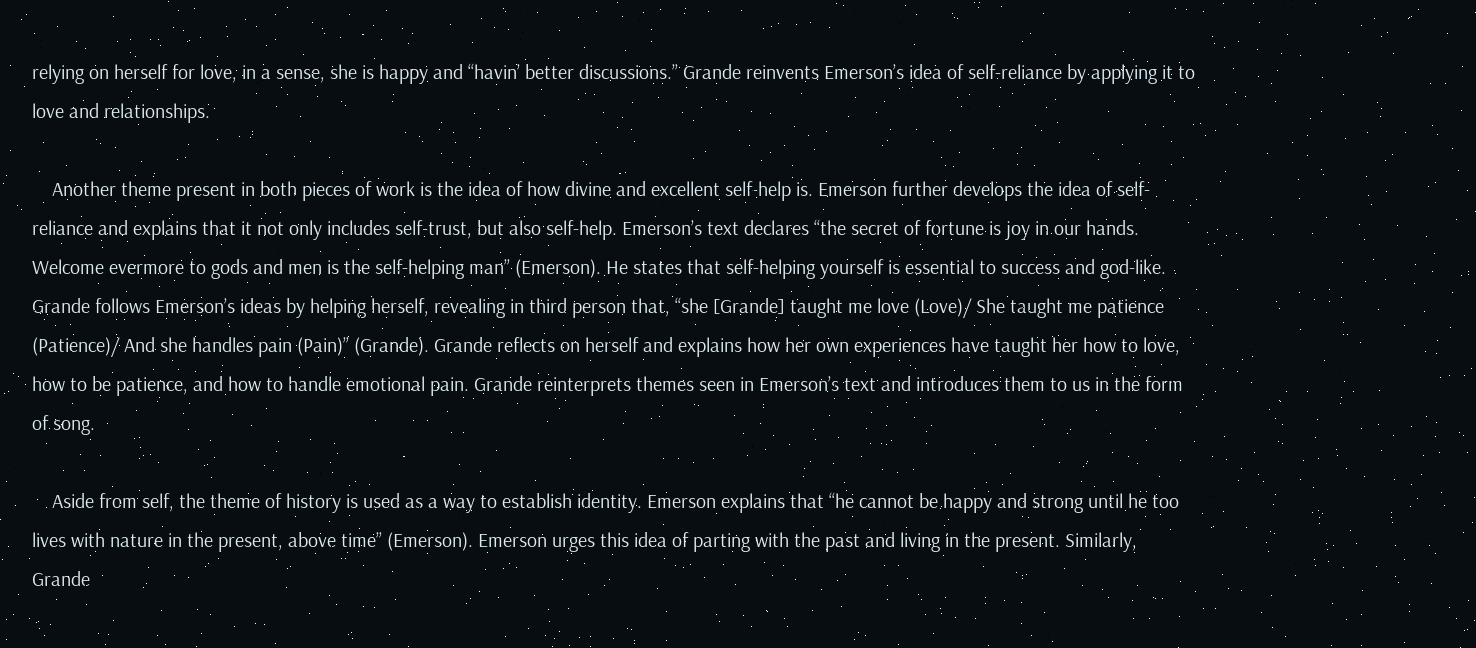relying on herself for love, in a sense, she is happy and “havin’ better discussions.” Grande reinvents Emerson’s idea of self-reliance by applying it to love and relationships.

    Another theme present in both pieces of work is the idea of how divine and excellent self-help is. Emerson further develops the idea of self-reliance and explains that it not only includes self-trust, but also self-help. Emerson’s text declares “the secret of fortune is joy in our hands. Welcome evermore to gods and men is the self-helping man” (Emerson). He states that self-helping yourself is essential to success and god-like. Grande follows Emerson’s ideas by helping herself, revealing in third person that, “she [Grande] taught me love (Love)/ She taught me patience (Patience)/ And she handles pain (Pain)” (Grande). Grande reflects on herself and explains how her own experiences have taught her how to love, how to be patience, and how to handle emotional pain. Grande reinterprets themes seen in Emerson’s text and introduces them to us in the form of song.

    Aside from self, the theme of history is used as a way to establish identity. Emerson explains that “he cannot be happy and strong until he too lives with nature in the present, above time” (Emerson). Emerson urges this idea of parting with the past and living in the present. Similarly, Grande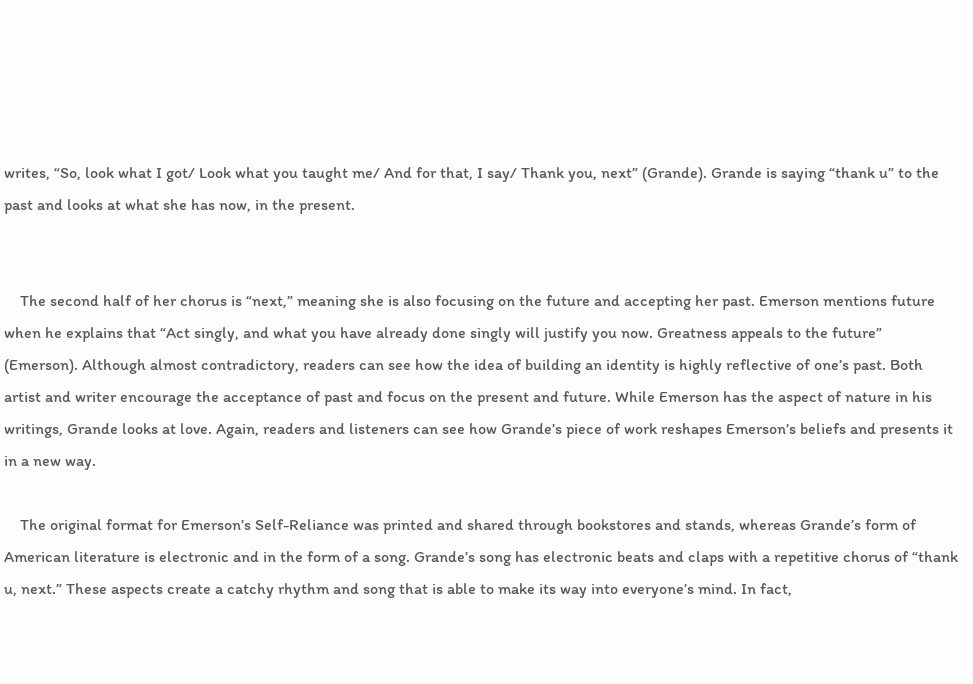writes, “So, look what I got/ Look what you taught me/ And for that, I say/ Thank you, next” (Grande). Grande is saying “thank u” to the past and looks at what she has now, in the present.


    The second half of her chorus is “next,” meaning she is also focusing on the future and accepting her past. Emerson mentions future when he explains that “Act singly, and what you have already done singly will justify you now. Greatness appeals to the future” (Emerson). Although almost contradictory, readers can see how the idea of building an identity is highly reflective of one’s past. Both artist and writer encourage the acceptance of past and focus on the present and future. While Emerson has the aspect of nature in his writings, Grande looks at love. Again, readers and listeners can see how Grande’s piece of work reshapes Emerson’s beliefs and presents it in a new way.

    The original format for Emerson’s Self-Reliance was printed and shared through bookstores and stands, whereas Grande’s form of American literature is electronic and in the form of a song. Grande’s song has electronic beats and claps with a repetitive chorus of “thank u, next.” These aspects create a catchy rhythm and song that is able to make its way into everyone’s mind. In fact,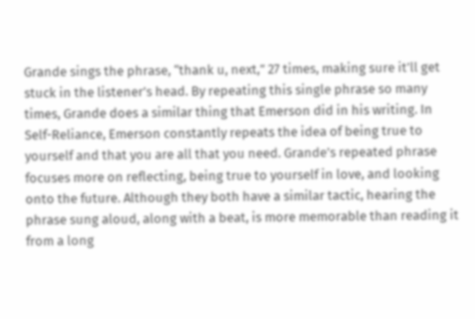Grande sings the phrase, “thank u, next,” 27 times, making sure it’ll get stuck in the listener’s head. By repeating this single phrase so many times, Grande does a similar thing that Emerson did in his writing. In Self-Reliance, Emerson constantly repeats the idea of being true to yourself and that you are all that you need. Grande’s repeated phrase focuses more on reflecting, being true to yourself in love, and looking onto the future. Although they both have a similar tactic, hearing the phrase sung aloud, along with a beat, is more memorable than reading it from a long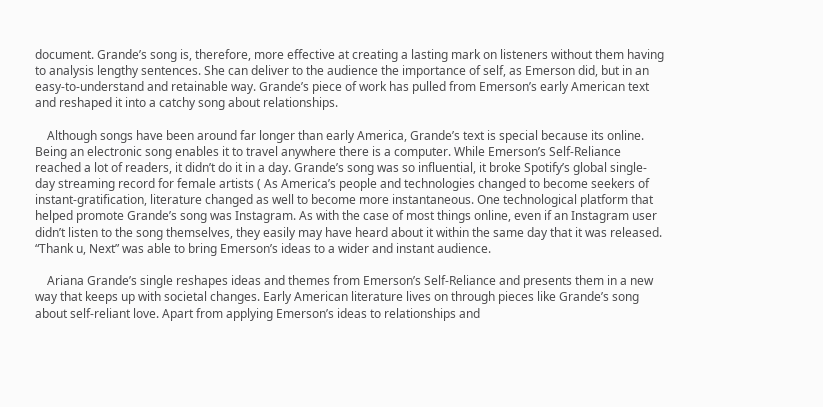document. Grande’s song is, therefore, more effective at creating a lasting mark on listeners without them having to analysis lengthy sentences. She can deliver to the audience the importance of self, as Emerson did, but in an easy-to-understand and retainable way. Grande’s piece of work has pulled from Emerson’s early American text and reshaped it into a catchy song about relationships.

    Although songs have been around far longer than early America, Grande’s text is special because its online. Being an electronic song enables it to travel anywhere there is a computer. While Emerson’s Self-Reliance reached a lot of readers, it didn’t do it in a day. Grande’s song was so influential, it broke Spotify’s global single-day streaming record for female artists ( As America’s people and technologies changed to become seekers of instant-gratification, literature changed as well to become more instantaneous. One technological platform that helped promote Grande’s song was Instagram. As with the case of most things online, even if an Instagram user didn’t listen to the song themselves, they easily may have heard about it within the same day that it was released. “Thank u, Next” was able to bring Emerson’s ideas to a wider and instant audience.

    Ariana Grande’s single reshapes ideas and themes from Emerson’s Self-Reliance and presents them in a new way that keeps up with societal changes. Early American literature lives on through pieces like Grande’s song about self-reliant love. Apart from applying Emerson’s ideas to relationships and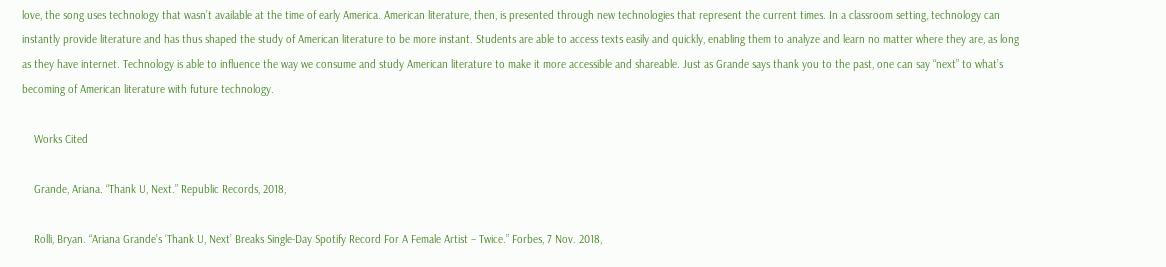love, the song uses technology that wasn’t available at the time of early America. American literature, then, is presented through new technologies that represent the current times. In a classroom setting, technology can instantly provide literature and has thus shaped the study of American literature to be more instant. Students are able to access texts easily and quickly, enabling them to analyze and learn no matter where they are, as long as they have internet. Technology is able to influence the way we consume and study American literature to make it more accessible and shareable. Just as Grande says thank you to the past, one can say “next” to what’s becoming of American literature with future technology.

    Works Cited

    Grande, Ariana. “Thank U, Next.” Republic Records, 2018,

    Rolli, Bryan. “Ariana Grande’s ‘Thank U, Next’ Breaks Single-Day Spotify Record For A Female Artist – Twice.” Forbes, 7 Nov. 2018,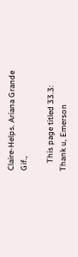Claire-Helps. Ariana Grande Gif.,

    This page titled 33.3: Thank u, Emerson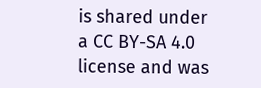is shared under a CC BY-SA 4.0 license and was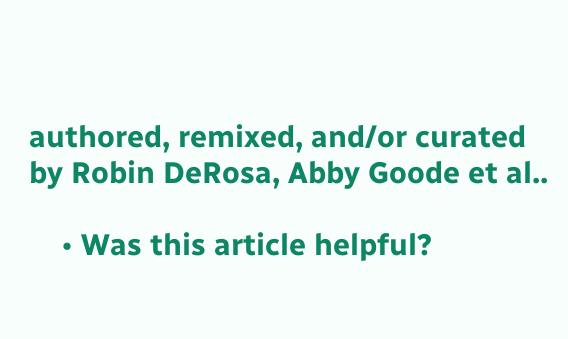authored, remixed, and/or curated by Robin DeRosa, Abby Goode et al..

    • Was this article helpful?